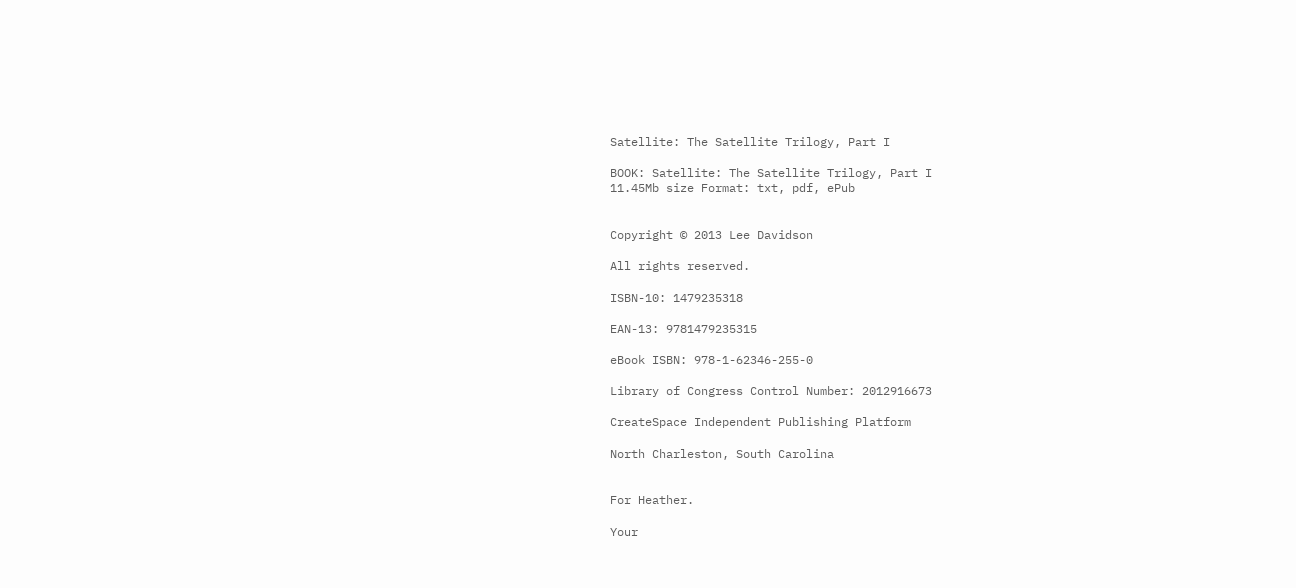Satellite: The Satellite Trilogy, Part I

BOOK: Satellite: The Satellite Trilogy, Part I
11.45Mb size Format: txt, pdf, ePub


Copyright © 2013 Lee Davidson

All rights reserved.

ISBN-10: 1479235318

EAN-13: 9781479235315

eBook ISBN: 978-1-62346-255-0

Library of Congress Control Number: 2012916673

CreateSpace Independent Publishing Platform

North Charleston, South Carolina


For Heather.

Your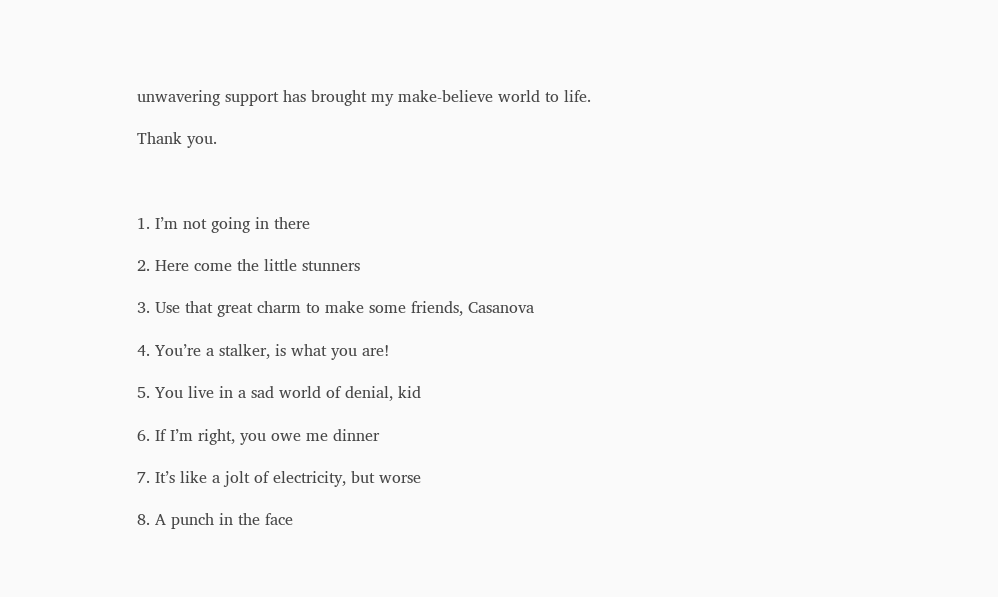unwavering support has brought my make-believe world to life.

Thank you.



1. I’m not going in there

2. Here come the little stunners

3. Use that great charm to make some friends, Casanova

4. You’re a stalker, is what you are!

5. You live in a sad world of denial, kid

6. If I’m right, you owe me dinner

7. It’s like a jolt of electricity, but worse

8. A punch in the face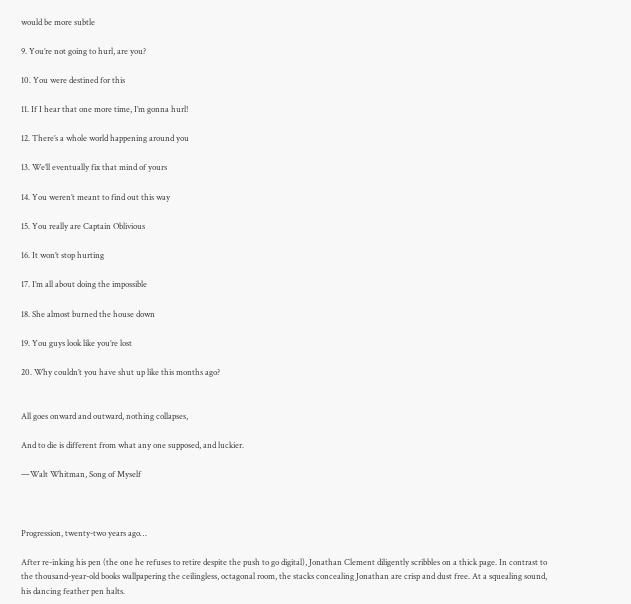would be more subtle

9. You’re not going to hurl, are you?

10. You were destined for this

11. If I hear that one more time, I’m gonna hurl!

12. There’s a whole world happening around you

13. We’ll eventually fix that mind of yours

14. You weren’t meant to find out this way

15. You really are Captain Oblivious

16. It won’t stop hurting

17. I’m all about doing the impossible

18. She almost burned the house down

19. You guys look like you’re lost

20. Why couldn’t you have shut up like this months ago?


All goes onward and outward, nothing collapses,

And to die is different from what any one supposed, and luckier.

—Walt Whitman, Song of Myself



Progression, twenty-two years ago…

After re-inking his pen (the one he refuses to retire despite the push to go digital), Jonathan Clement diligently scribbles on a thick page. In contrast to the thousand-year-old books wallpapering the ceilingless, octagonal room, the stacks concealing Jonathan are crisp and dust free. At a squealing sound, his dancing feather pen halts.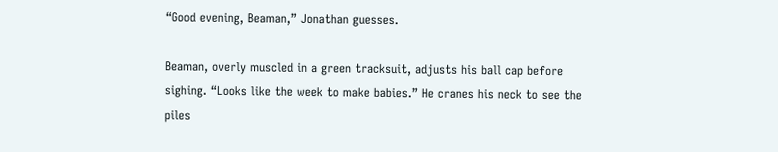“Good evening, Beaman,” Jonathan guesses.

Beaman, overly muscled in a green tracksuit, adjusts his ball cap before sighing. “Looks like the week to make babies.” He cranes his neck to see the piles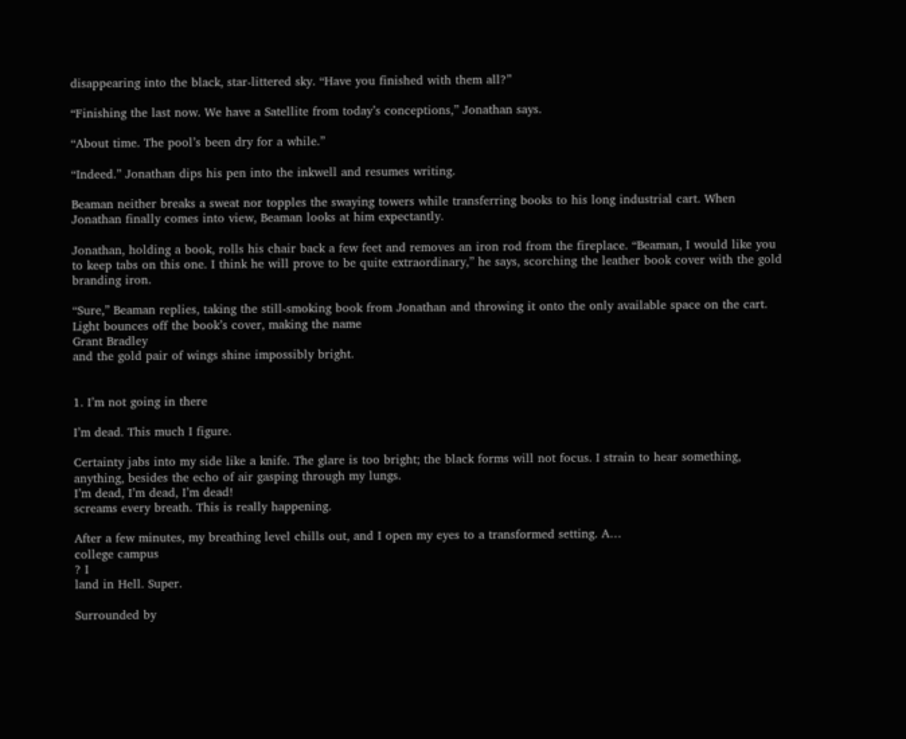disappearing into the black, star-littered sky. “Have you finished with them all?”

“Finishing the last now. We have a Satellite from today’s conceptions,” Jonathan says.

“About time. The pool’s been dry for a while.”

“Indeed.” Jonathan dips his pen into the inkwell and resumes writing.

Beaman neither breaks a sweat nor topples the swaying towers while transferring books to his long industrial cart. When Jonathan finally comes into view, Beaman looks at him expectantly.

Jonathan, holding a book, rolls his chair back a few feet and removes an iron rod from the fireplace. “Beaman, I would like you to keep tabs on this one. I think he will prove to be quite extraordinary,” he says, scorching the leather book cover with the gold branding iron.

“Sure,” Beaman replies, taking the still-smoking book from Jonathan and throwing it onto the only available space on the cart. Light bounces off the book’s cover, making the name
Grant Bradley
and the gold pair of wings shine impossibly bright.


1. I’m not going in there

I’m dead. This much I figure.

Certainty jabs into my side like a knife. The glare is too bright; the black forms will not focus. I strain to hear something, anything, besides the echo of air gasping through my lungs.
I’m dead, I’m dead, I’m dead!
screams every breath. This is really happening.

After a few minutes, my breathing level chills out, and I open my eyes to a transformed setting. A…
college campus
? I
land in Hell. Super.

Surrounded by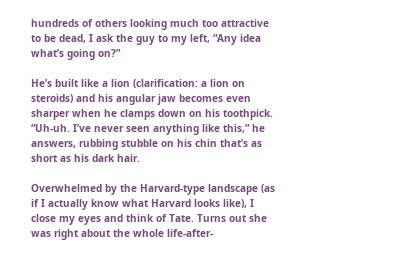hundreds of others looking much too attractive to be dead, I ask the guy to my left, “Any idea what’s going on?”

He’s built like a lion (clarification: a lion on steroids) and his angular jaw becomes even sharper when he clamps down on his toothpick. “Uh-uh. I’ve never seen anything like this,” he answers, rubbing stubble on his chin that’s as short as his dark hair.

Overwhelmed by the Harvard-type landscape (as if I actually know what Harvard looks like), I close my eyes and think of Tate. Turns out she was right about the whole life-after-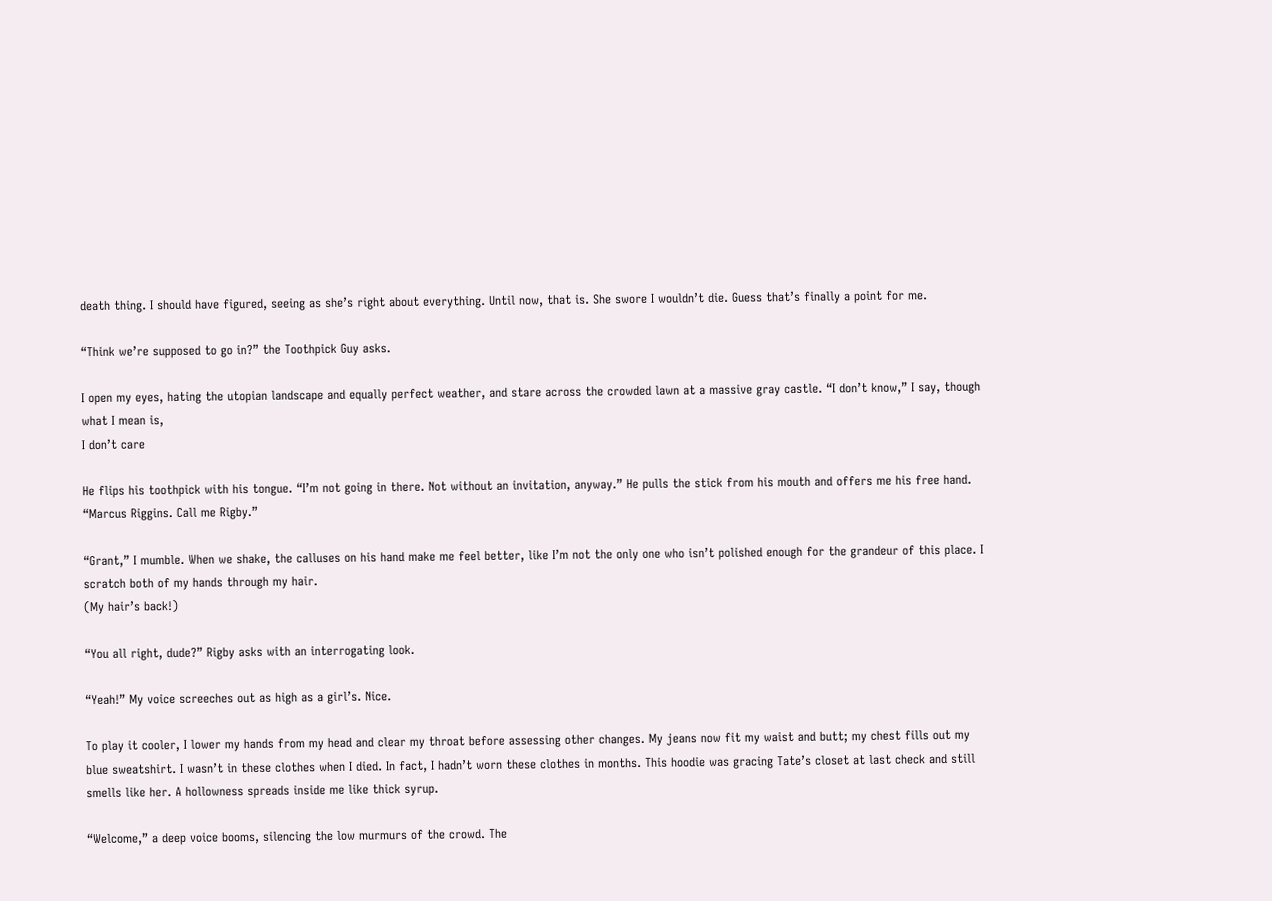death thing. I should have figured, seeing as she’s right about everything. Until now, that is. She swore I wouldn’t die. Guess that’s finally a point for me.

“Think we’re supposed to go in?” the Toothpick Guy asks.

I open my eyes, hating the utopian landscape and equally perfect weather, and stare across the crowded lawn at a massive gray castle. “I don’t know,” I say, though what I mean is,
I don’t care

He flips his toothpick with his tongue. “I’m not going in there. Not without an invitation, anyway.” He pulls the stick from his mouth and offers me his free hand. “Marcus Riggins. Call me Rigby.”

“Grant,” I mumble. When we shake, the calluses on his hand make me feel better, like I’m not the only one who isn’t polished enough for the grandeur of this place. I scratch both of my hands through my hair.
(My hair’s back!)

“You all right, dude?” Rigby asks with an interrogating look.

“Yeah!” My voice screeches out as high as a girl’s. Nice.

To play it cooler, I lower my hands from my head and clear my throat before assessing other changes. My jeans now fit my waist and butt; my chest fills out my blue sweatshirt. I wasn’t in these clothes when I died. In fact, I hadn’t worn these clothes in months. This hoodie was gracing Tate’s closet at last check and still smells like her. A hollowness spreads inside me like thick syrup.

“Welcome,” a deep voice booms, silencing the low murmurs of the crowd. The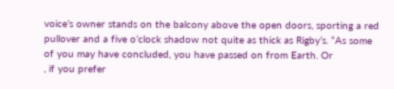voice’s owner stands on the balcony above the open doors, sporting a red pullover and a five o’clock shadow not quite as thick as Rigby’s. “As some of you may have concluded, you have passed on from Earth. Or
, if you prefer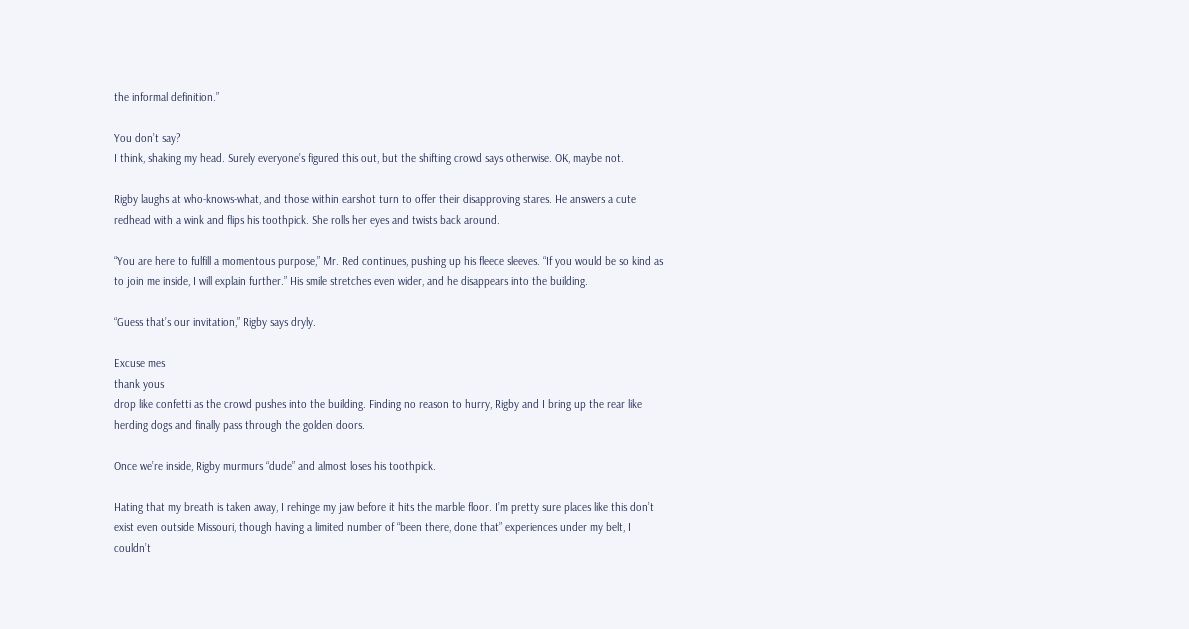the informal definition.”

You don’t say?
I think, shaking my head. Surely everyone’s figured this out, but the shifting crowd says otherwise. OK, maybe not.

Rigby laughs at who-knows-what, and those within earshot turn to offer their disapproving stares. He answers a cute redhead with a wink and flips his toothpick. She rolls her eyes and twists back around.

“You are here to fulfill a momentous purpose,” Mr. Red continues, pushing up his fleece sleeves. “If you would be so kind as to join me inside, I will explain further.” His smile stretches even wider, and he disappears into the building.

“Guess that’s our invitation,” Rigby says dryly.

Excuse mes
thank yous
drop like confetti as the crowd pushes into the building. Finding no reason to hurry, Rigby and I bring up the rear like herding dogs and finally pass through the golden doors.

Once we’re inside, Rigby murmurs “dude” and almost loses his toothpick.

Hating that my breath is taken away, I rehinge my jaw before it hits the marble floor. I’m pretty sure places like this don’t exist even outside Missouri, though having a limited number of “been there, done that” experiences under my belt, I couldn’t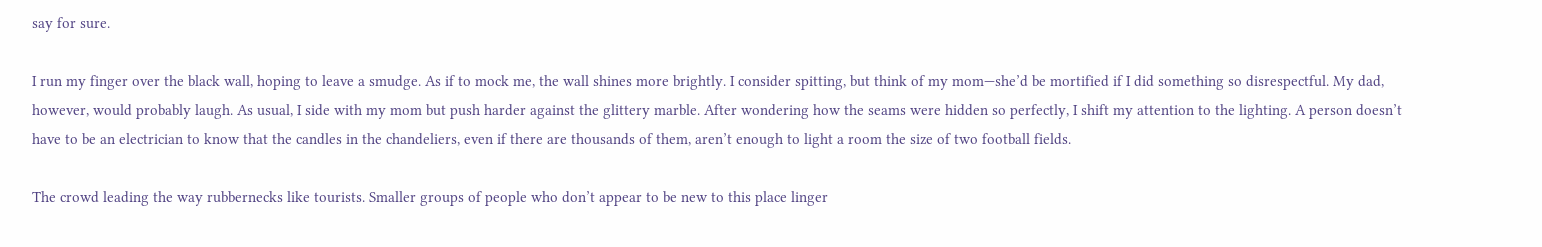say for sure.

I run my finger over the black wall, hoping to leave a smudge. As if to mock me, the wall shines more brightly. I consider spitting, but think of my mom—she’d be mortified if I did something so disrespectful. My dad, however, would probably laugh. As usual, I side with my mom but push harder against the glittery marble. After wondering how the seams were hidden so perfectly, I shift my attention to the lighting. A person doesn’t have to be an electrician to know that the candles in the chandeliers, even if there are thousands of them, aren’t enough to light a room the size of two football fields.

The crowd leading the way rubbernecks like tourists. Smaller groups of people who don’t appear to be new to this place linger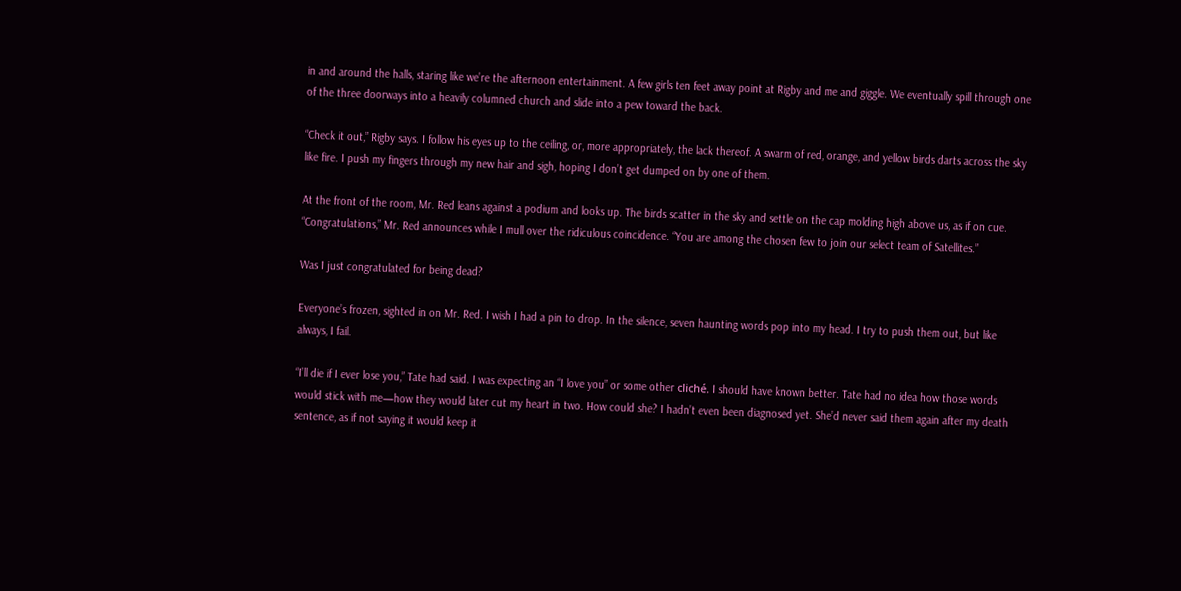in and around the halls, staring like we’re the afternoon entertainment. A few girls ten feet away point at Rigby and me and giggle. We eventually spill through one of the three doorways into a heavily columned church and slide into a pew toward the back.

“Check it out,” Rigby says. I follow his eyes up to the ceiling, or, more appropriately, the lack thereof. A swarm of red, orange, and yellow birds darts across the sky like fire. I push my fingers through my new hair and sigh, hoping I don’t get dumped on by one of them.

At the front of the room, Mr. Red leans against a podium and looks up. The birds scatter in the sky and settle on the cap molding high above us, as if on cue. “Congratulations,” Mr. Red announces while I mull over the ridiculous coincidence. “You are among the chosen few to join our select team of Satellites.”

Was I just congratulated for being dead?

Everyone’s frozen, sighted in on Mr. Red. I wish I had a pin to drop. In the silence, seven haunting words pop into my head. I try to push them out, but like always, I fail.

“I’ll die if I ever lose you,” Tate had said. I was expecting an “I love you” or some other cliché. I should have known better. Tate had no idea how those words would stick with me—how they would later cut my heart in two. How could she? I hadn’t even been diagnosed yet. She’d never said them again after my death sentence, as if not saying it would keep it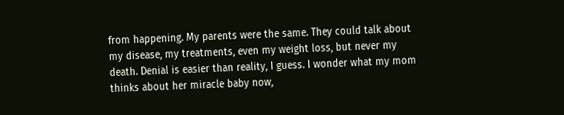from happening. My parents were the same. They could talk about my disease, my treatments, even my weight loss, but never my death. Denial is easier than reality, I guess. I wonder what my mom thinks about her miracle baby now,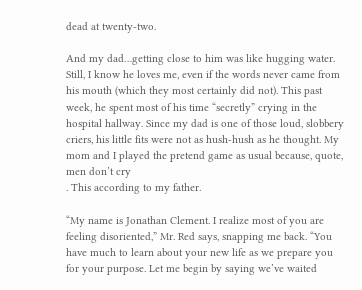dead at twenty-two.

And my dad…getting close to him was like hugging water. Still, I know he loves me, even if the words never came from his mouth (which they most certainly did not). This past week, he spent most of his time “secretly” crying in the hospital hallway. Since my dad is one of those loud, slobbery criers, his little fits were not as hush-hush as he thought. My mom and I played the pretend game as usual because, quote,
men don’t cry
. This according to my father.

“My name is Jonathan Clement. I realize most of you are feeling disoriented,” Mr. Red says, snapping me back. “You have much to learn about your new life as we prepare you for your purpose. Let me begin by saying we’ve waited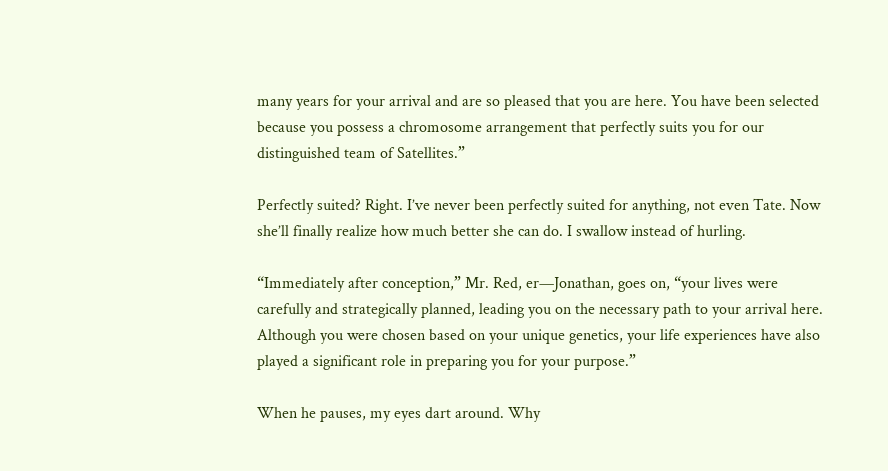many years for your arrival and are so pleased that you are here. You have been selected because you possess a chromosome arrangement that perfectly suits you for our distinguished team of Satellites.”

Perfectly suited? Right. I’ve never been perfectly suited for anything, not even Tate. Now she’ll finally realize how much better she can do. I swallow instead of hurling.

“Immediately after conception,” Mr. Red, er—Jonathan, goes on, “your lives were carefully and strategically planned, leading you on the necessary path to your arrival here. Although you were chosen based on your unique genetics, your life experiences have also played a significant role in preparing you for your purpose.”

When he pauses, my eyes dart around. Why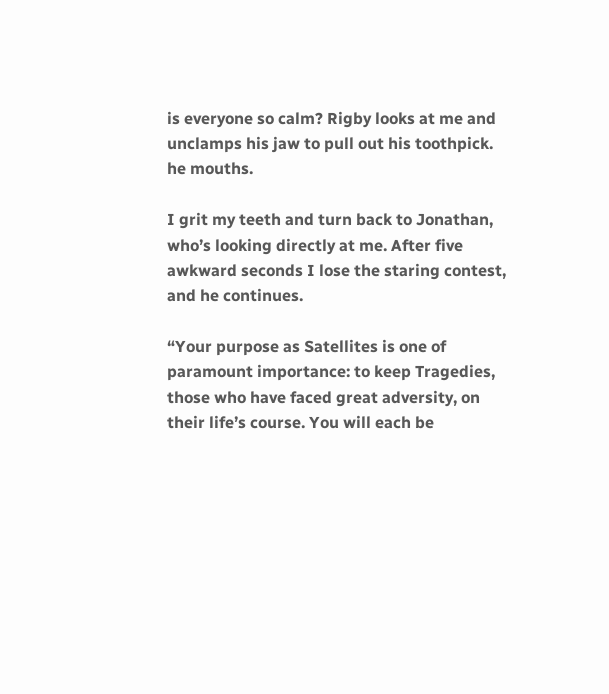is everyone so calm? Rigby looks at me and unclamps his jaw to pull out his toothpick.
he mouths.

I grit my teeth and turn back to Jonathan, who’s looking directly at me. After five awkward seconds I lose the staring contest, and he continues.

“Your purpose as Satellites is one of paramount importance: to keep Tragedies, those who have faced great adversity, on their life’s course. You will each be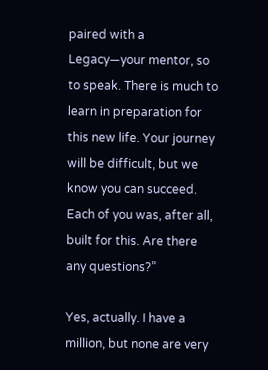paired with a Legacy—your mentor, so to speak. There is much to learn in preparation for this new life. Your journey will be difficult, but we know you can succeed. Each of you was, after all, built for this. Are there any questions?”

Yes, actually. I have a million, but none are very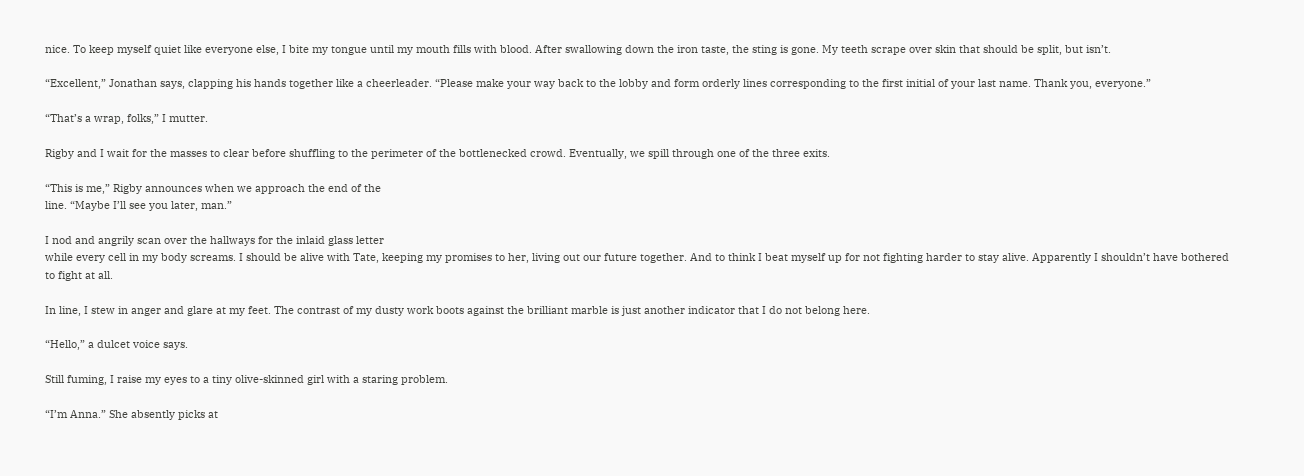nice. To keep myself quiet like everyone else, I bite my tongue until my mouth fills with blood. After swallowing down the iron taste, the sting is gone. My teeth scrape over skin that should be split, but isn’t.

“Excellent,” Jonathan says, clapping his hands together like a cheerleader. “Please make your way back to the lobby and form orderly lines corresponding to the first initial of your last name. Thank you, everyone.”

“That’s a wrap, folks,” I mutter.

Rigby and I wait for the masses to clear before shuffling to the perimeter of the bottlenecked crowd. Eventually, we spill through one of the three exits.

“This is me,” Rigby announces when we approach the end of the
line. “Maybe I’ll see you later, man.”

I nod and angrily scan over the hallways for the inlaid glass letter
while every cell in my body screams. I should be alive with Tate, keeping my promises to her, living out our future together. And to think I beat myself up for not fighting harder to stay alive. Apparently I shouldn’t have bothered to fight at all.

In line, I stew in anger and glare at my feet. The contrast of my dusty work boots against the brilliant marble is just another indicator that I do not belong here.

“Hello,” a dulcet voice says.

Still fuming, I raise my eyes to a tiny olive-skinned girl with a staring problem.

“I’m Anna.” She absently picks at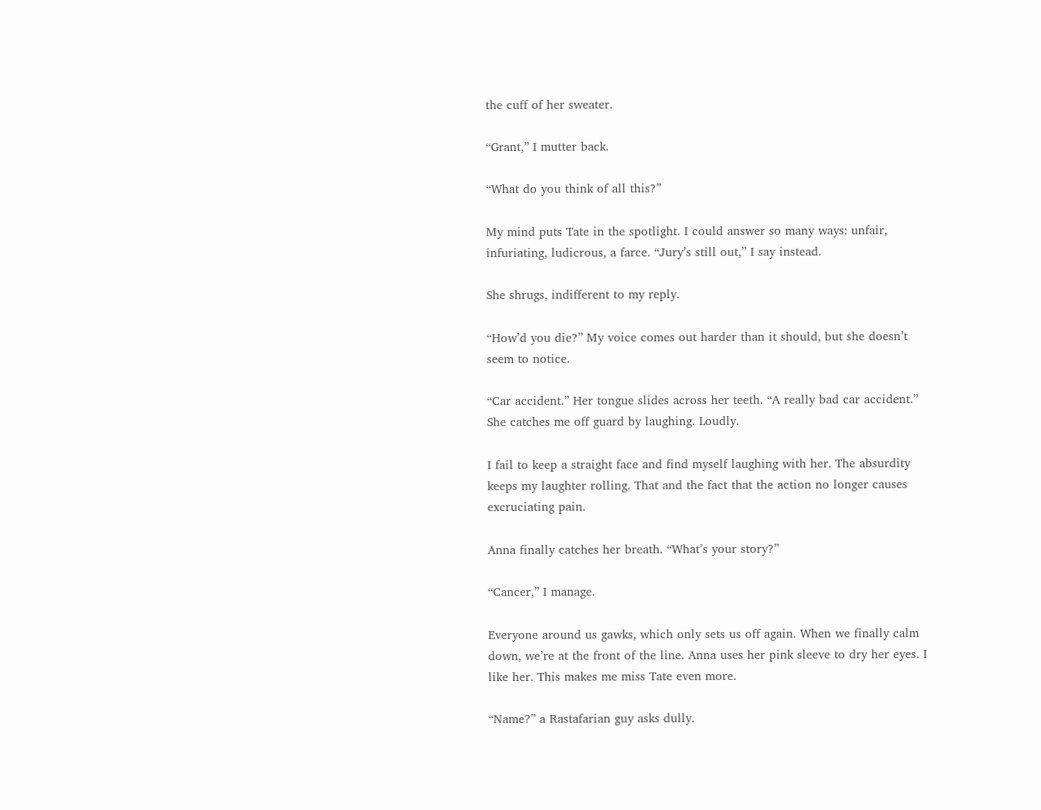the cuff of her sweater.

“Grant,” I mutter back.

“What do you think of all this?”

My mind puts Tate in the spotlight. I could answer so many ways: unfair, infuriating, ludicrous, a farce. “Jury’s still out,” I say instead.

She shrugs, indifferent to my reply.

“How’d you die?” My voice comes out harder than it should, but she doesn’t seem to notice.

“Car accident.” Her tongue slides across her teeth. “A really bad car accident.” She catches me off guard by laughing. Loudly.

I fail to keep a straight face and find myself laughing with her. The absurdity keeps my laughter rolling. That and the fact that the action no longer causes excruciating pain.

Anna finally catches her breath. “What’s your story?”

“Cancer,” I manage.

Everyone around us gawks, which only sets us off again. When we finally calm down, we’re at the front of the line. Anna uses her pink sleeve to dry her eyes. I like her. This makes me miss Tate even more.

“Name?” a Rastafarian guy asks dully.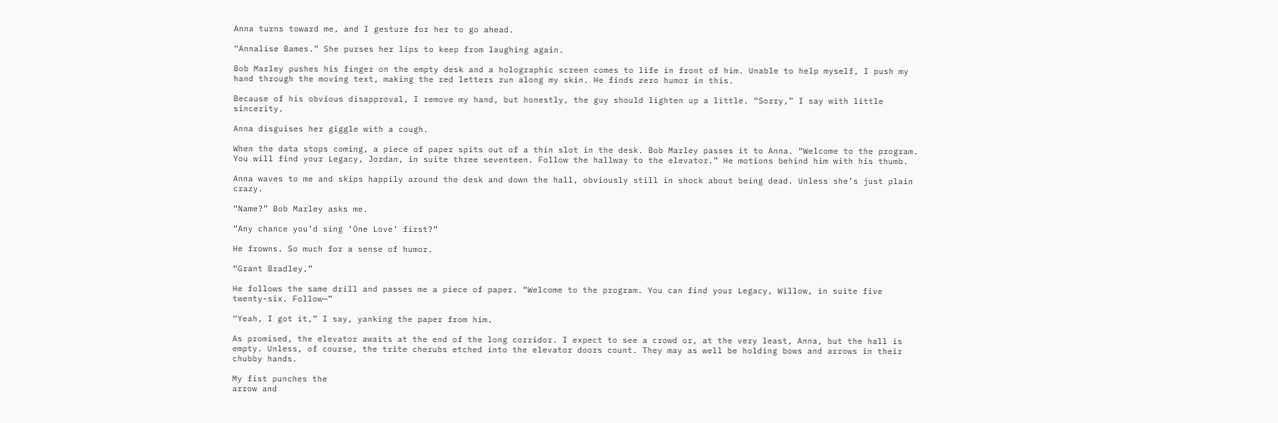Anna turns toward me, and I gesture for her to go ahead.

“Annalise Bames.” She purses her lips to keep from laughing again.

Bob Marley pushes his finger on the empty desk and a holographic screen comes to life in front of him. Unable to help myself, I push my hand through the moving text, making the red letters run along my skin. He finds zero humor in this.

Because of his obvious disapproval, I remove my hand, but honestly, the guy should lighten up a little. “Sorry,” I say with little sincerity.

Anna disguises her giggle with a cough.

When the data stops coming, a piece of paper spits out of a thin slot in the desk. Bob Marley passes it to Anna. “Welcome to the program. You will find your Legacy, Jordan, in suite three seventeen. Follow the hallway to the elevator.” He motions behind him with his thumb.

Anna waves to me and skips happily around the desk and down the hall, obviously still in shock about being dead. Unless she’s just plain crazy.

“Name?” Bob Marley asks me.

“Any chance you’d sing ‘One Love’ first?”

He frowns. So much for a sense of humor.

“Grant Bradley.”

He follows the same drill and passes me a piece of paper. “Welcome to the program. You can find your Legacy, Willow, in suite five twenty-six. Follow—”

“Yeah, I got it,” I say, yanking the paper from him.

As promised, the elevator awaits at the end of the long corridor. I expect to see a crowd or, at the very least, Anna, but the hall is empty. Unless, of course, the trite cherubs etched into the elevator doors count. They may as well be holding bows and arrows in their chubby hands.

My fist punches the
arrow and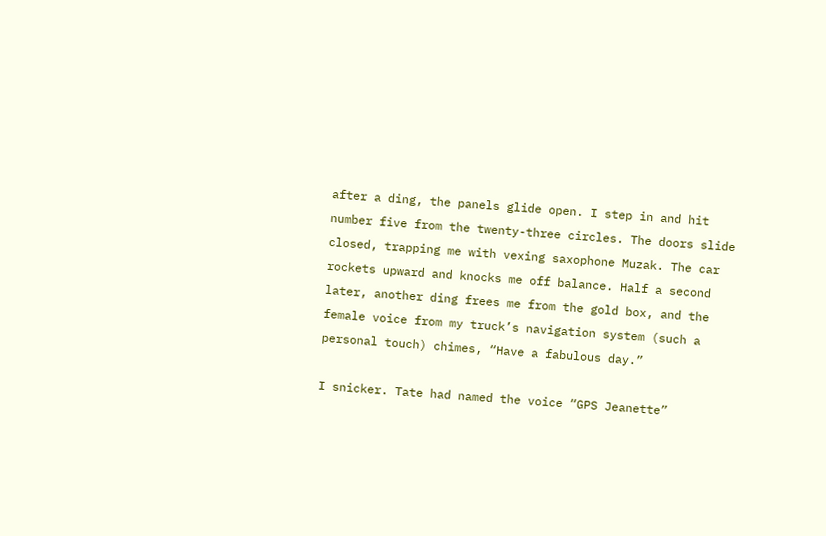after a ding, the panels glide open. I step in and hit number five from the twenty-three circles. The doors slide closed, trapping me with vexing saxophone Muzak. The car rockets upward and knocks me off balance. Half a second later, another ding frees me from the gold box, and the female voice from my truck’s navigation system (such a personal touch) chimes, “Have a fabulous day.”

I snicker. Tate had named the voice “GPS Jeanette”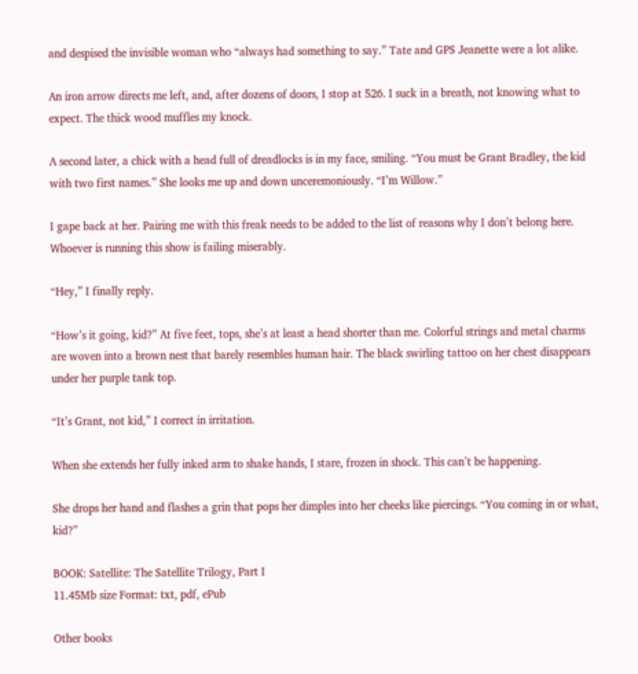and despised the invisible woman who “always had something to say.” Tate and GPS Jeanette were a lot alike.

An iron arrow directs me left, and, after dozens of doors, I stop at 526. I suck in a breath, not knowing what to expect. The thick wood muffles my knock.

A second later, a chick with a head full of dreadlocks is in my face, smiling. “You must be Grant Bradley, the kid with two first names.” She looks me up and down unceremoniously. “I’m Willow.”

I gape back at her. Pairing me with this freak needs to be added to the list of reasons why I don’t belong here. Whoever is running this show is failing miserably.

“Hey,” I finally reply.

“How’s it going, kid?” At five feet, tops, she’s at least a head shorter than me. Colorful strings and metal charms are woven into a brown nest that barely resembles human hair. The black swirling tattoo on her chest disappears under her purple tank top.

“It’s Grant, not kid,” I correct in irritation.

When she extends her fully inked arm to shake hands, I stare, frozen in shock. This can’t be happening.

She drops her hand and flashes a grin that pops her dimples into her cheeks like piercings. “You coming in or what, kid?”

BOOK: Satellite: The Satellite Trilogy, Part I
11.45Mb size Format: txt, pdf, ePub

Other books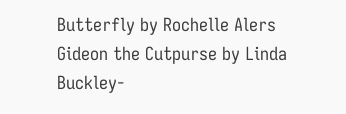Butterfly by Rochelle Alers
Gideon the Cutpurse by Linda Buckley-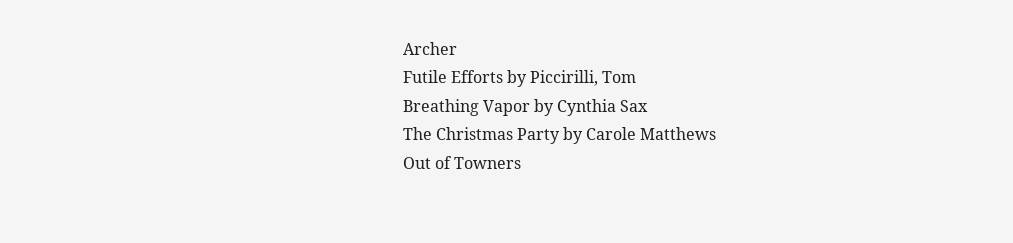Archer
Futile Efforts by Piccirilli, Tom
Breathing Vapor by Cynthia Sax
The Christmas Party by Carole Matthews
Out of Towners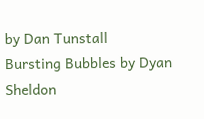by Dan Tunstall
Bursting Bubbles by Dyan Sheldon